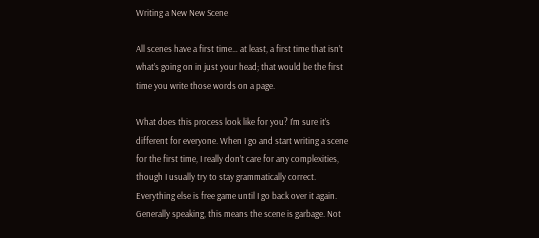Writing a New New Scene

All scenes have a first time… at least, a first time that isn’t what’s going on in just your head; that would be the first time you write those words on a page.

What does this process look like for you? I’m sure it’s different for everyone. When I go and start writing a scene for the first time, I really don’t care for any complexities, though I usually try to stay grammatically correct. Everything else is free game until I go back over it again. Generally speaking, this means the scene is garbage. Not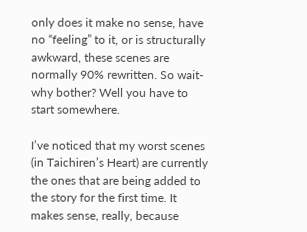only does it make no sense, have no “feeling” to it, or is structurally awkward, these scenes are normally 90% rewritten. So wait- why bother? Well you have to start somewhere.

I’ve noticed that my worst scenes (in Taichiren’s Heart) are currently the ones that are being added to the story for the first time. It makes sense, really, because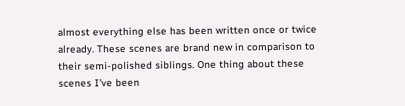almost everything else has been written once or twice already. These scenes are brand new in comparison to their semi-polished siblings. One thing about these scenes I’ve been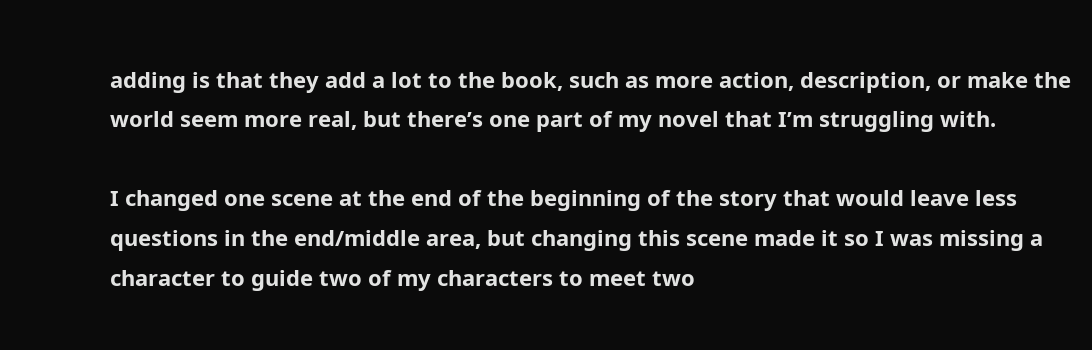adding is that they add a lot to the book, such as more action, description, or make the world seem more real, but there’s one part of my novel that I’m struggling with.

I changed one scene at the end of the beginning of the story that would leave less questions in the end/middle area, but changing this scene made it so I was missing a character to guide two of my characters to meet two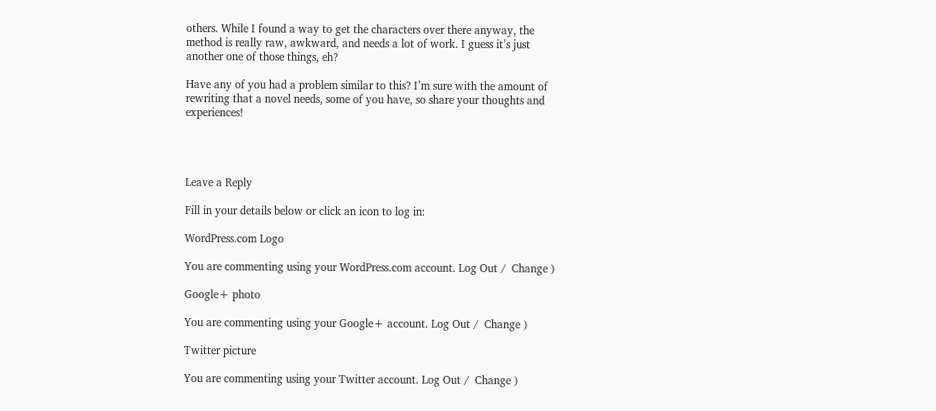others. While I found a way to get the characters over there anyway, the method is really raw, awkward, and needs a lot of work. I guess it’s just another one of those things, eh?

Have any of you had a problem similar to this? I’m sure with the amount of rewriting that a novel needs, some of you have, so share your thoughts and experiences!




Leave a Reply

Fill in your details below or click an icon to log in:

WordPress.com Logo

You are commenting using your WordPress.com account. Log Out /  Change )

Google+ photo

You are commenting using your Google+ account. Log Out /  Change )

Twitter picture

You are commenting using your Twitter account. Log Out /  Change )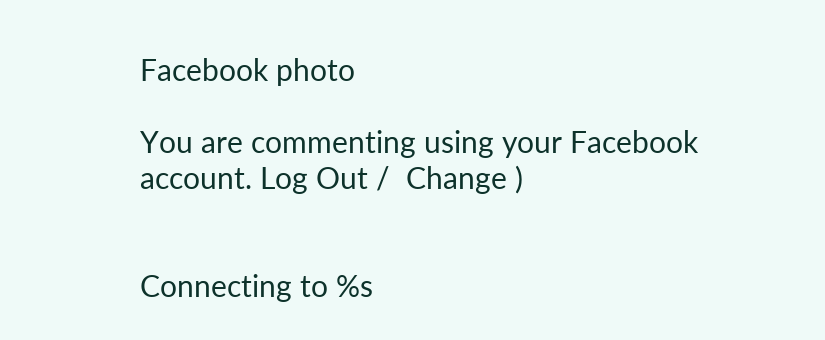Facebook photo

You are commenting using your Facebook account. Log Out /  Change )


Connecting to %s